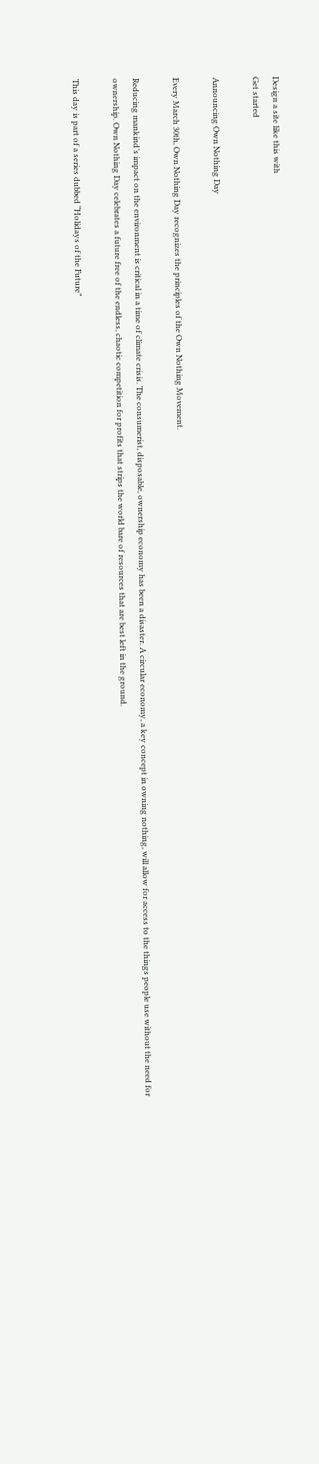Design a site like this with
Get started

Announcing Own Nothing Day

Every March 30th, Own Nothing Day recognizes the principles of the Own Nothing Movement.

Reducing mankind’s impact on the environment is critical in a time of climate crisis. The consumerist, disposable, ownership economy has been a disaster. A circular economy, a key concept in owning nothing, will allow for access to the things people use without the need for ownership. Own Nothing Day celebrates a future free of the endless, chaotic competition for profits that strips the world bare of resources that are best left in the ground.

This day is part of a series dubbed “Holidays of the Future”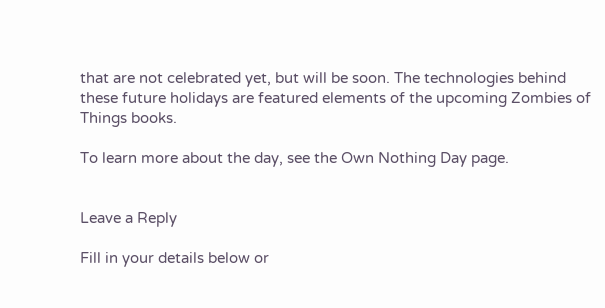that are not celebrated yet, but will be soon. The technologies behind these future holidays are featured elements of the upcoming Zombies of Things books.

To learn more about the day, see the Own Nothing Day page.


Leave a Reply

Fill in your details below or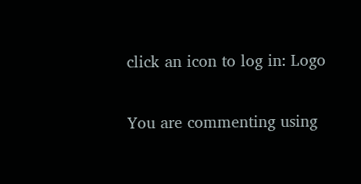click an icon to log in: Logo

You are commenting using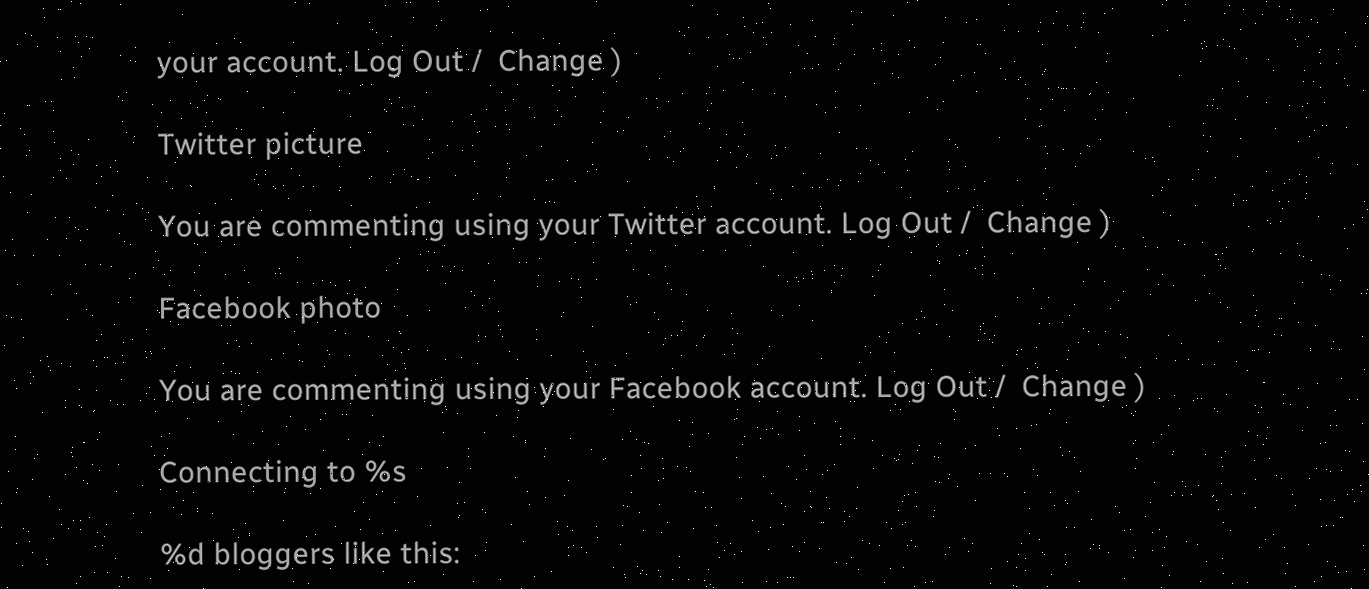your account. Log Out /  Change )

Twitter picture

You are commenting using your Twitter account. Log Out /  Change )

Facebook photo

You are commenting using your Facebook account. Log Out /  Change )

Connecting to %s

%d bloggers like this: